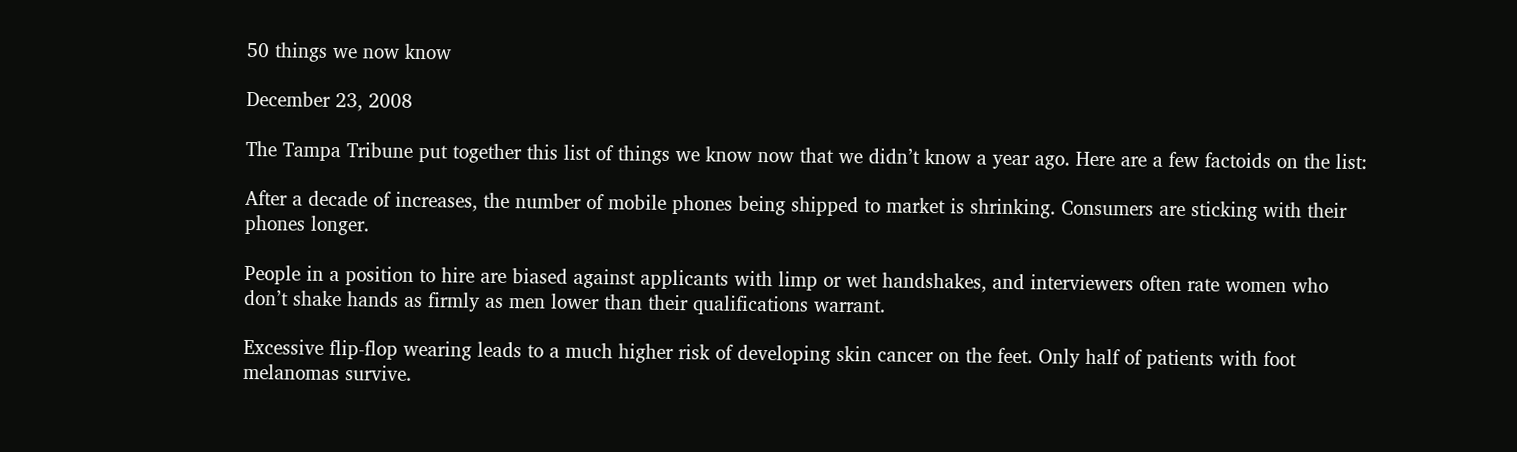50 things we now know

December 23, 2008

The Tampa Tribune put together this list of things we know now that we didn’t know a year ago. Here are a few factoids on the list:

After a decade of increases, the number of mobile phones being shipped to market is shrinking. Consumers are sticking with their phones longer.

People in a position to hire are biased against applicants with limp or wet handshakes, and interviewers often rate women who don’t shake hands as firmly as men lower than their qualifications warrant.

Excessive flip-flop wearing leads to a much higher risk of developing skin cancer on the feet. Only half of patients with foot melanomas survive.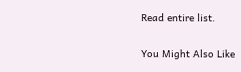Read entire list.

You Might Also Like